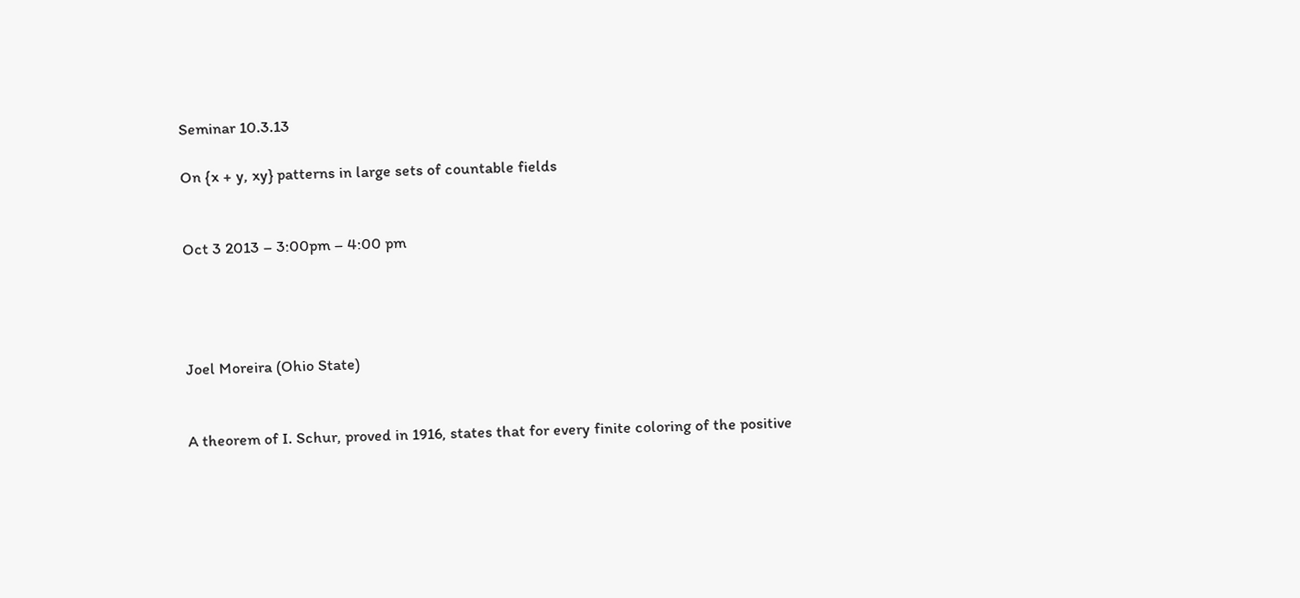Seminar 10.3.13

On {x + y, xy} patterns in large sets of countable fields


Oct 3 2013 – 3:00pm – 4:00 pm




Joel Moreira (Ohio State)


A theorem of I. Schur, proved in 1916, states that for every finite coloring of the positive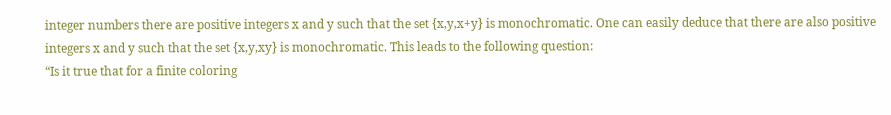integer numbers there are positive integers x and y such that the set {x,y,x+y} is monochromatic. One can easily deduce that there are also positive integers x and y such that the set {x,y,xy} is monochromatic. This leads to the following question:
“Is it true that for a finite coloring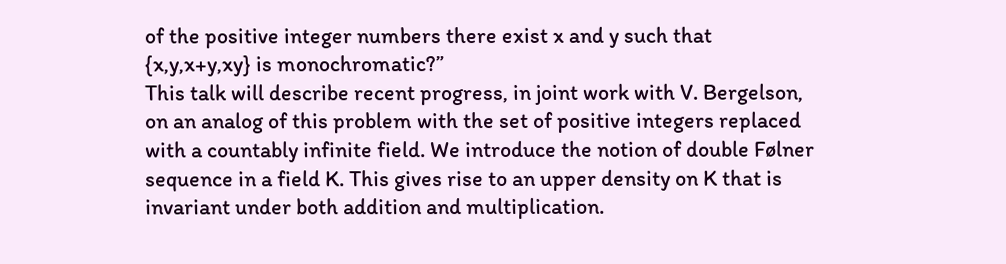of the positive integer numbers there exist x and y such that {x,y,x+y,xy} is monochromatic?”
This talk will describe recent progress, in joint work with V. Bergelson, on an analog of this problem with the set of positive integers replaced with a countably infinite field. We introduce the notion of double Følner sequence in a field K. This gives rise to an upper density on K that is invariant under both addition and multiplication.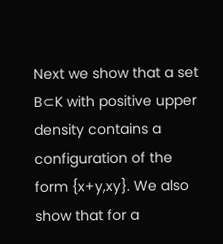Next we show that a set B⊂K with positive upper density contains a configuration of the form {x+y,xy}. We also show that for a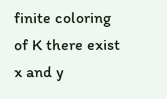finite coloring of K there exist x and y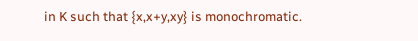in K such that {x,x+y,xy} is monochromatic.